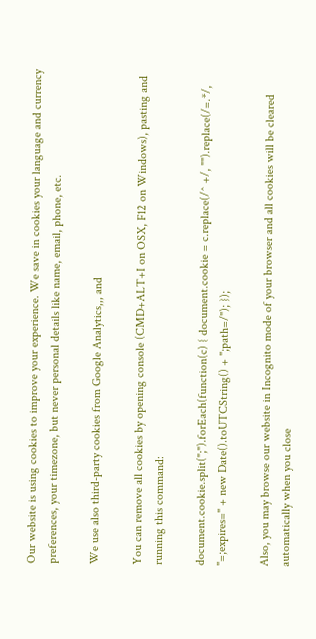Our website is using cookies to improve your experience. We save in cookies your language and currency preferences, your timezone, but never personal details like name, email, phone, etc.

We use also third-party cookies from Google Analytics,,, and

You can remove all cookies by opening console (CMD+ALT+I on OSX, F12 on Windows), pasting and running this command:

document.cookie.split(";").forEach(function(c) { document.cookie = c.replace(/^ +/, "").replace(/=.*/, "=;expires=" + new Date().toUTCString() + ";path=/"); });

Also, you may browse our website in Incognito mode of your browser and all cookies will be cleared automatically when you close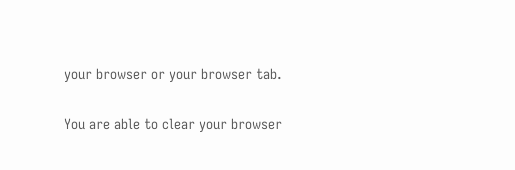your browser or your browser tab.

You are able to clear your browser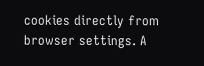cookies directly from browser settings. A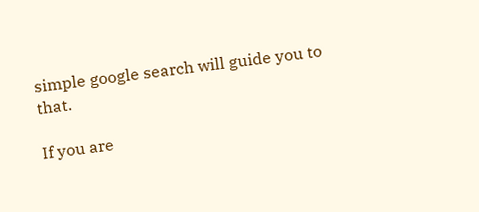simple google search will guide you to that.

If you are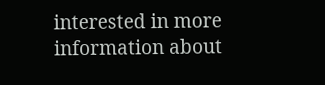interested in more information about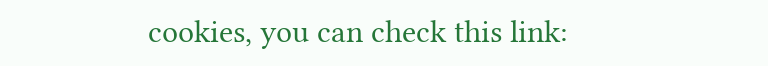cookies, you can check this link: